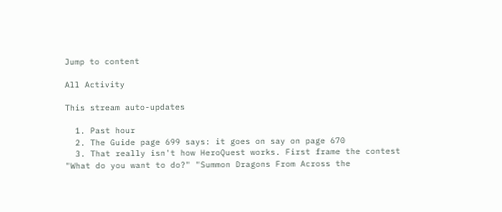Jump to content

All Activity

This stream auto-updates

  1. Past hour
  2. The Guide page 699 says: it goes on say on page 670
  3. That really isn't how HeroQuest works. First frame the contest "What do you want to do?" "Summon Dragons From Across the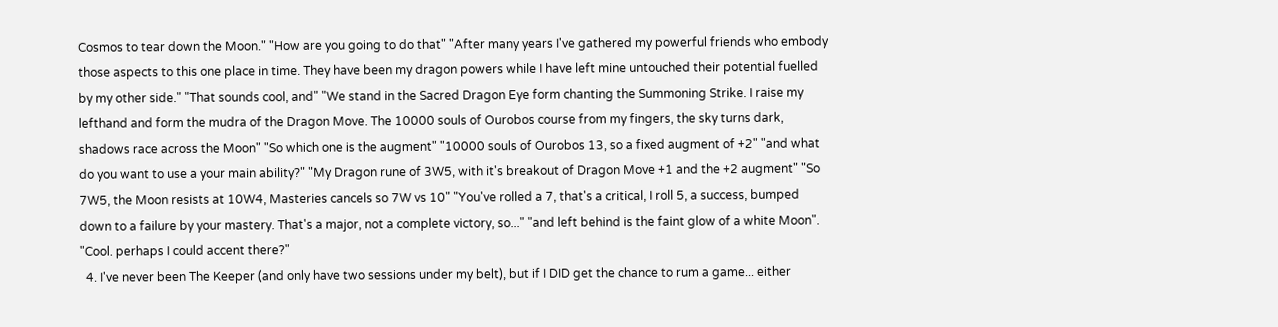Cosmos to tear down the Moon." "How are you going to do that" "After many years I've gathered my powerful friends who embody those aspects to this one place in time. They have been my dragon powers while I have left mine untouched their potential fuelled by my other side." "That sounds cool, and" "We stand in the Sacred Dragon Eye form chanting the Summoning Strike. I raise my lefthand and form the mudra of the Dragon Move. The 10000 souls of Ourobos course from my fingers, the sky turns dark, shadows race across the Moon" "So which one is the augment" "10000 souls of Ourobos 13, so a fixed augment of +2" "and what do you want to use a your main ability?" "My Dragon rune of 3W5, with it's breakout of Dragon Move +1 and the +2 augment" "So 7W5, the Moon resists at 10W4, Masteries cancels so 7W vs 10" "You've rolled a 7, that's a critical, I roll 5, a success, bumped down to a failure by your mastery. That's a major, not a complete victory, so..." "and left behind is the faint glow of a white Moon". "Cool. perhaps I could accent there?"
  4. I've never been The Keeper (and only have two sessions under my belt), but if I DID get the chance to rum a game... either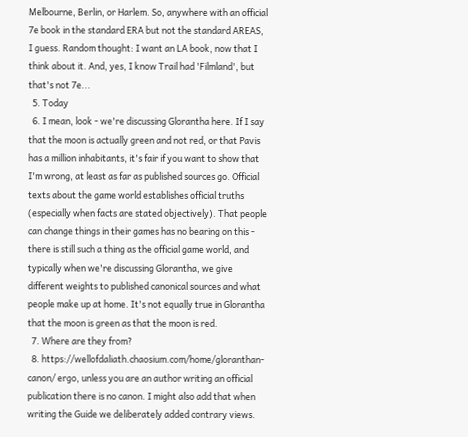Melbourne, Berlin, or Harlem. So, anywhere with an official 7e book in the standard ERA but not the standard AREAS, I guess. Random thought: I want an LA book, now that I think about it. And, yes, I know Trail had 'Filmland', but that's not 7e...
  5. Today
  6. I mean, look - we're discussing Glorantha here. If I say that the moon is actually green and not red, or that Pavis has a million inhabitants, it's fair if you want to show that I'm wrong, at least as far as published sources go. Official texts about the game world establishes official truths (especially when facts are stated objectively). That people can change things in their games has no bearing on this - there is still such a thing as the official game world, and typically when we're discussing Glorantha, we give different weights to published canonical sources and what people make up at home. It's not equally true in Glorantha that the moon is green as that the moon is red.
  7. Where are they from?
  8. https://wellofdaliath.chaosium.com/home/gloranthan-canon/ ergo, unless you are an author writing an official publication there is no canon. I might also add that when writing the Guide we deliberately added contrary views.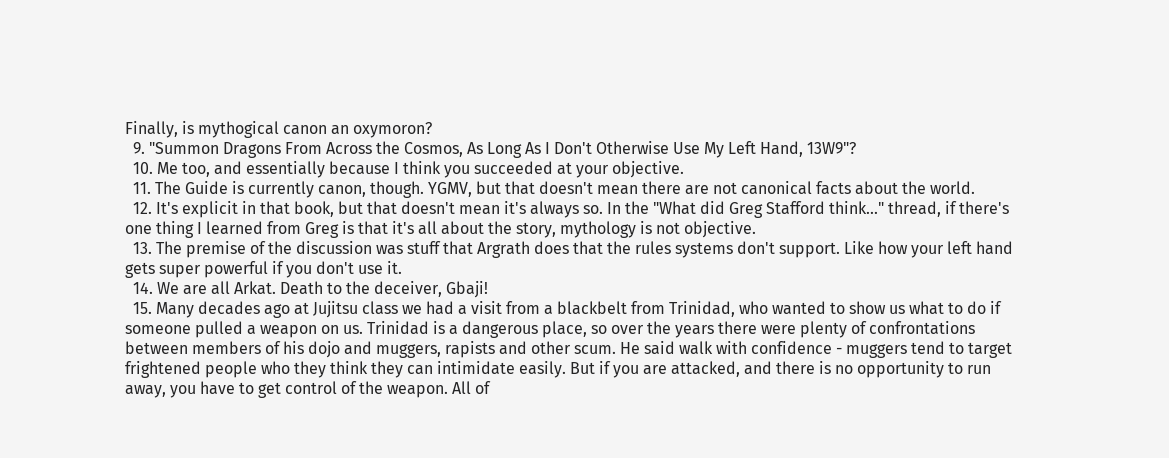Finally, is mythogical canon an oxymoron?
  9. "Summon Dragons From Across the Cosmos, As Long As I Don't Otherwise Use My Left Hand, 13W9"?
  10. Me too, and essentially because I think you succeeded at your objective.
  11. The Guide is currently canon, though. YGMV, but that doesn't mean there are not canonical facts about the world.
  12. It's explicit in that book, but that doesn't mean it's always so. In the "What did Greg Stafford think..." thread, if there's one thing I learned from Greg is that it's all about the story, mythology is not objective.
  13. The premise of the discussion was stuff that Argrath does that the rules systems don't support. Like how your left hand gets super powerful if you don't use it.
  14. We are all Arkat. Death to the deceiver, Gbaji!
  15. Many decades ago at Jujitsu class we had a visit from a blackbelt from Trinidad, who wanted to show us what to do if someone pulled a weapon on us. Trinidad is a dangerous place, so over the years there were plenty of confrontations between members of his dojo and muggers, rapists and other scum. He said walk with confidence - muggers tend to target frightened people who they think they can intimidate easily. But if you are attacked, and there is no opportunity to run away, you have to get control of the weapon. All of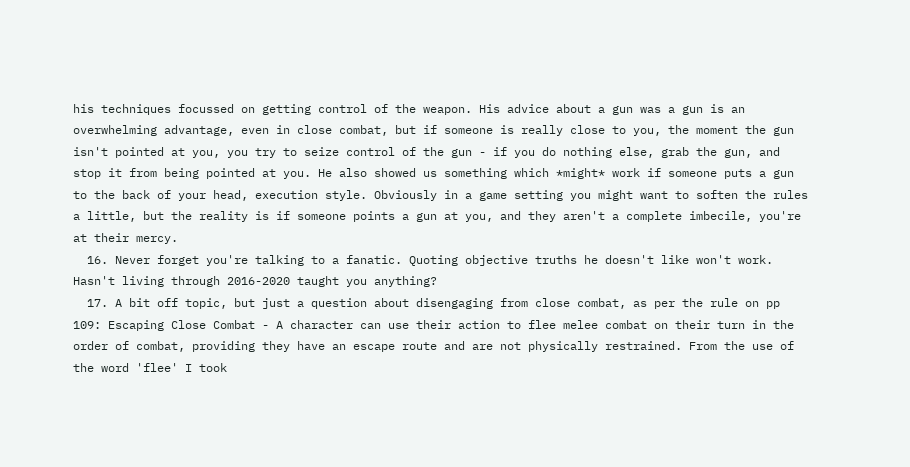his techniques focussed on getting control of the weapon. His advice about a gun was a gun is an overwhelming advantage, even in close combat, but if someone is really close to you, the moment the gun isn't pointed at you, you try to seize control of the gun - if you do nothing else, grab the gun, and stop it from being pointed at you. He also showed us something which *might* work if someone puts a gun to the back of your head, execution style. Obviously in a game setting you might want to soften the rules a little, but the reality is if someone points a gun at you, and they aren't a complete imbecile, you're at their mercy.
  16. Never forget you're talking to a fanatic. Quoting objective truths he doesn't like won't work. Hasn't living through 2016-2020 taught you anything?
  17. A bit off topic, but just a question about disengaging from close combat, as per the rule on pp 109: Escaping Close Combat - A character can use their action to flee melee combat on their turn in the order of combat, providing they have an escape route and are not physically restrained. From the use of the word 'flee' I took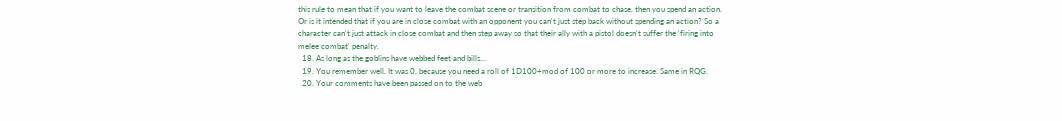this rule to mean that if you want to leave the combat scene or transition from combat to chase, then you spend an action. Or is it intended that if you are in close combat with an opponent you can't just step back without spending an action? So a character can't just attack in close combat and then step away so that their ally with a pistol doesn't suffer the 'firing into melee combat' penalty.
  18. As long as the goblins have webbed feet and bills...
  19. You remember well. It was 0, because you need a roll of 1D100+mod of 100 or more to increase. Same in RQG.
  20. Your comments have been passed on to the web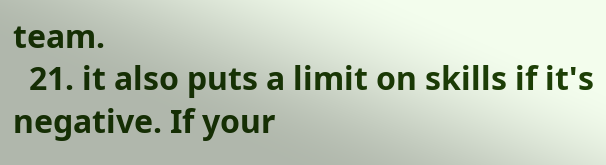team.
  21. it also puts a limit on skills if it's negative. If your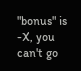"bonus" is -X, you can't go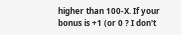higher than 100-X. If your bonus is +1 (or 0 ? I don't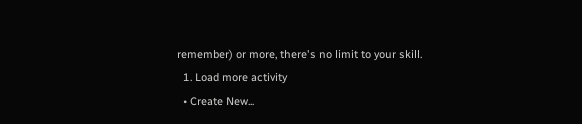remember) or more, there's no limit to your skill.
  1. Load more activity
  • Create New...